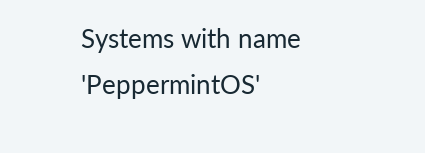Systems with name 'PeppermintOS'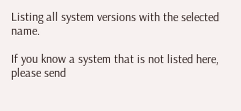Listing all system versions with the selected name.

If you know a system that is not listed here,
please send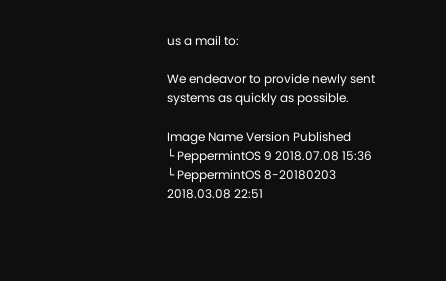us a mail to:

We endeavor to provide newly sent systems as quickly as possible.

Image Name Version Published
└ PeppermintOS 9 2018.07.08 15:36
└ PeppermintOS 8-20180203 2018.03.08 22:51